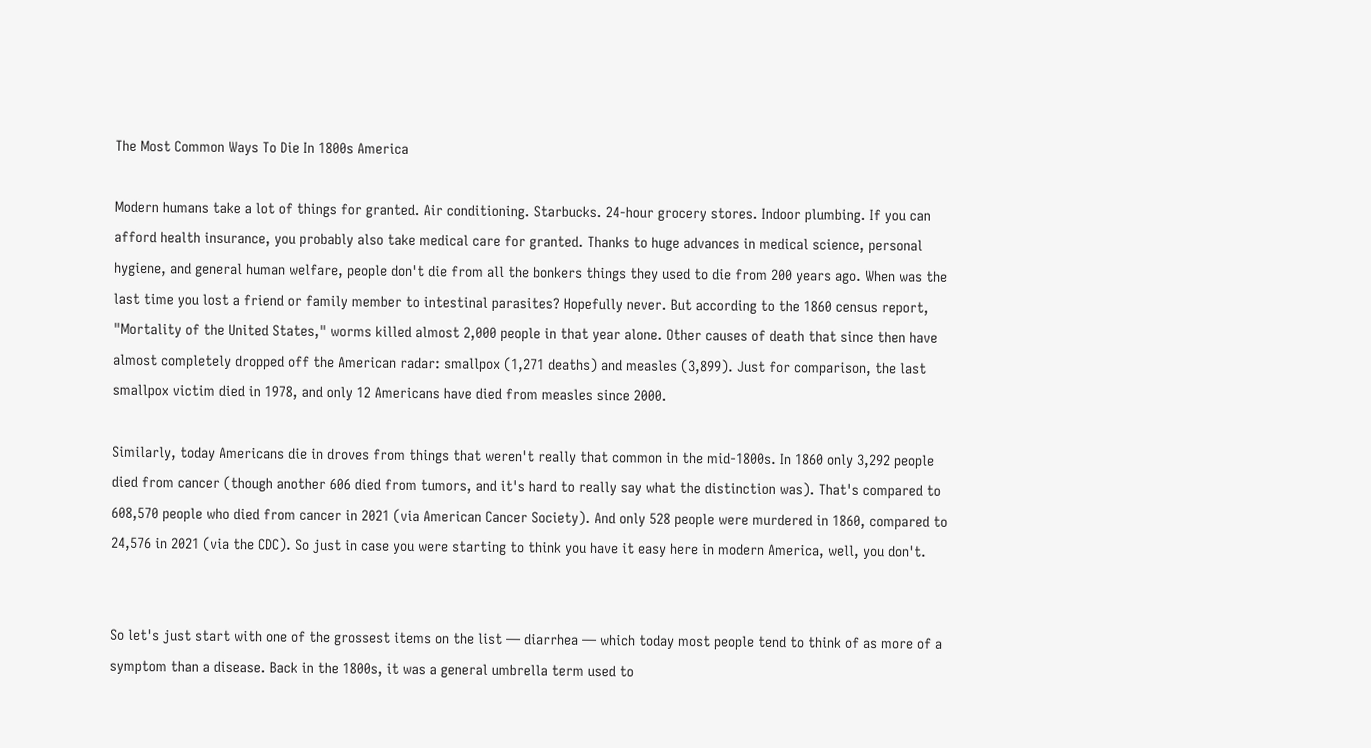The Most Common Ways To Die In 1800s America

Modern humans take a lot of things for granted. Air conditioning. Starbucks. 24-hour grocery stores. Indoor plumbing. If you can afford health insurance, you probably also take medical care for granted. Thanks to huge advances in medical science, personal hygiene, and general human welfare, people don't die from all the bonkers things they used to die from 200 years ago. When was the last time you lost a friend or family member to intestinal parasites? Hopefully never. But according to the 1860 census report, "Mortality of the United States," worms killed almost 2,000 people in that year alone. Other causes of death that since then have almost completely dropped off the American radar: smallpox (1,271 deaths) and measles (3,899). Just for comparison, the last smallpox victim died in 1978, and only 12 Americans have died from measles since 2000.

Similarly, today Americans die in droves from things that weren't really that common in the mid-1800s. In 1860 only 3,292 people died from cancer (though another 606 died from tumors, and it's hard to really say what the distinction was). That's compared to 608,570 people who died from cancer in 2021 (via American Cancer Society). And only 528 people were murdered in 1860, compared to 24,576 in 2021 (via the CDC). So just in case you were starting to think you have it easy here in modern America, well, you don't.


So let's just start with one of the grossest items on the list — diarrhea — which today most people tend to think of as more of a symptom than a disease. Back in the 1800s, it was a general umbrella term used to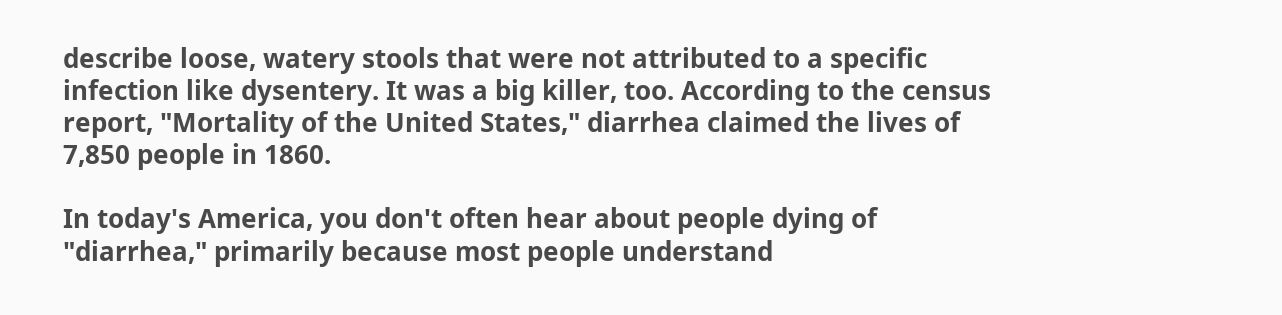describe loose, watery stools that were not attributed to a specific infection like dysentery. It was a big killer, too. According to the census report, "Mortality of the United States," diarrhea claimed the lives of 7,850 people in 1860.

In today's America, you don't often hear about people dying of "diarrhea," primarily because most people understand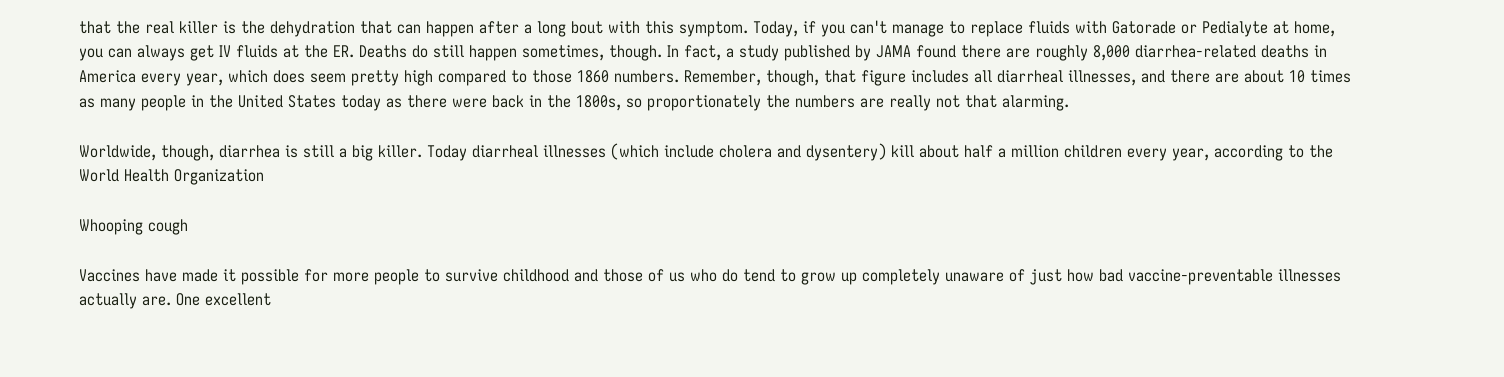that the real killer is the dehydration that can happen after a long bout with this symptom. Today, if you can't manage to replace fluids with Gatorade or Pedialyte at home, you can always get IV fluids at the ER. Deaths do still happen sometimes, though. In fact, a study published by JAMA found there are roughly 8,000 diarrhea-related deaths in America every year, which does seem pretty high compared to those 1860 numbers. Remember, though, that figure includes all diarrheal illnesses, and there are about 10 times as many people in the United States today as there were back in the 1800s, so proportionately the numbers are really not that alarming.

Worldwide, though, diarrhea is still a big killer. Today diarrheal illnesses (which include cholera and dysentery) kill about half a million children every year, according to the World Health Organization

Whooping cough

Vaccines have made it possible for more people to survive childhood and those of us who do tend to grow up completely unaware of just how bad vaccine-preventable illnesses actually are. One excellent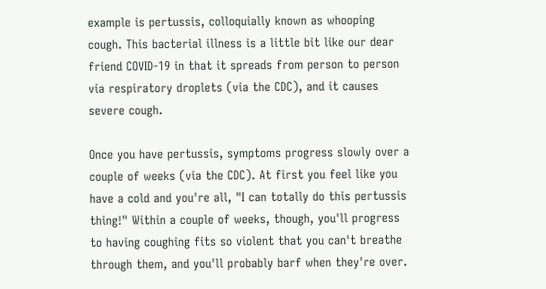example is pertussis, colloquially known as whooping cough. This bacterial illness is a little bit like our dear friend COVID-19 in that it spreads from person to person via respiratory droplets (via the CDC), and it causes severe cough.

Once you have pertussis, symptoms progress slowly over a couple of weeks (via the CDC). At first you feel like you have a cold and you're all, "I can totally do this pertussis thing!" Within a couple of weeks, though, you'll progress to having coughing fits so violent that you can't breathe through them, and you'll probably barf when they're over.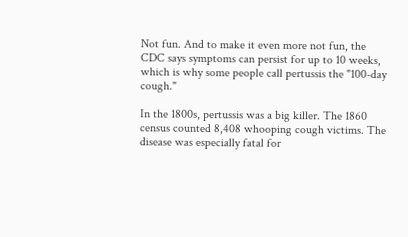Not fun. And to make it even more not fun, the CDC says symptoms can persist for up to 10 weeks, which is why some people call pertussis the "100-day cough."

In the 1800s, pertussis was a big killer. The 1860 census counted 8,408 whooping cough victims. The disease was especially fatal for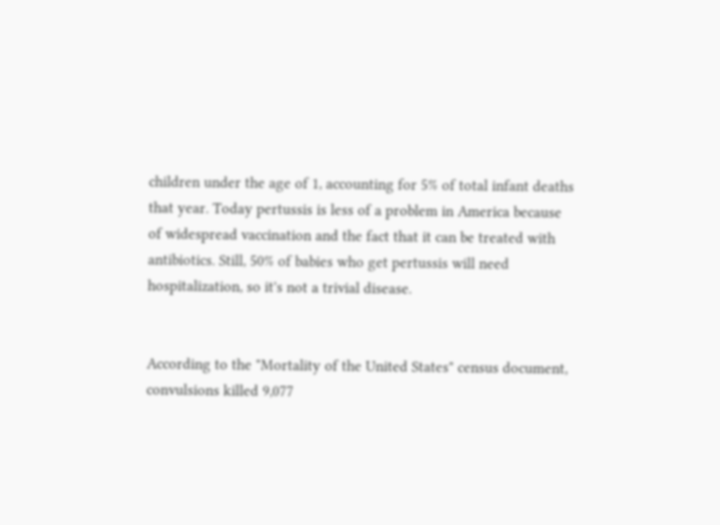children under the age of 1, accounting for 5% of total infant deaths that year. Today pertussis is less of a problem in America because of widespread vaccination and the fact that it can be treated with antibiotics. Still, 50% of babies who get pertussis will need hospitalization, so it's not a trivial disease.


According to the "Mortality of the United States" census document, convulsions killed 9,077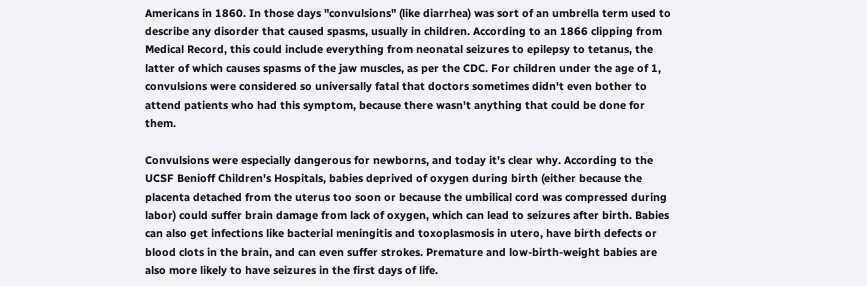Americans in 1860. In those days "convulsions" (like diarrhea) was sort of an umbrella term used to describe any disorder that caused spasms, usually in children. According to an 1866 clipping from Medical Record, this could include everything from neonatal seizures to epilepsy to tetanus, the latter of which causes spasms of the jaw muscles, as per the CDC. For children under the age of 1, convulsions were considered so universally fatal that doctors sometimes didn't even bother to attend patients who had this symptom, because there wasn't anything that could be done for them.

Convulsions were especially dangerous for newborns, and today it's clear why. According to the UCSF Benioff Children's Hospitals, babies deprived of oxygen during birth (either because the placenta detached from the uterus too soon or because the umbilical cord was compressed during labor) could suffer brain damage from lack of oxygen, which can lead to seizures after birth. Babies can also get infections like bacterial meningitis and toxoplasmosis in utero, have birth defects or blood clots in the brain, and can even suffer strokes. Premature and low-birth-weight babies are also more likely to have seizures in the first days of life.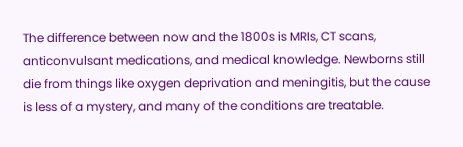The difference between now and the 1800s is MRIs, CT scans, anticonvulsant medications, and medical knowledge. Newborns still die from things like oxygen deprivation and meningitis, but the cause is less of a mystery, and many of the conditions are treatable.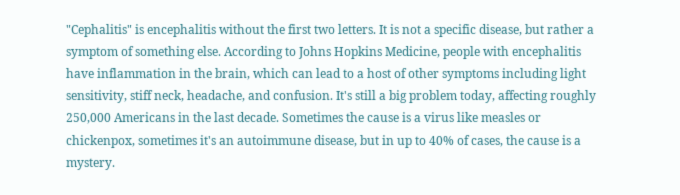"Cephalitis" is encephalitis without the first two letters. It is not a specific disease, but rather a symptom of something else. According to Johns Hopkins Medicine, people with encephalitis have inflammation in the brain, which can lead to a host of other symptoms including light sensitivity, stiff neck, headache, and confusion. It's still a big problem today, affecting roughly 250,000 Americans in the last decade. Sometimes the cause is a virus like measles or chickenpox, sometimes it's an autoimmune disease, but in up to 40% of cases, the cause is a mystery.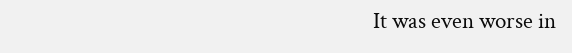It was even worse in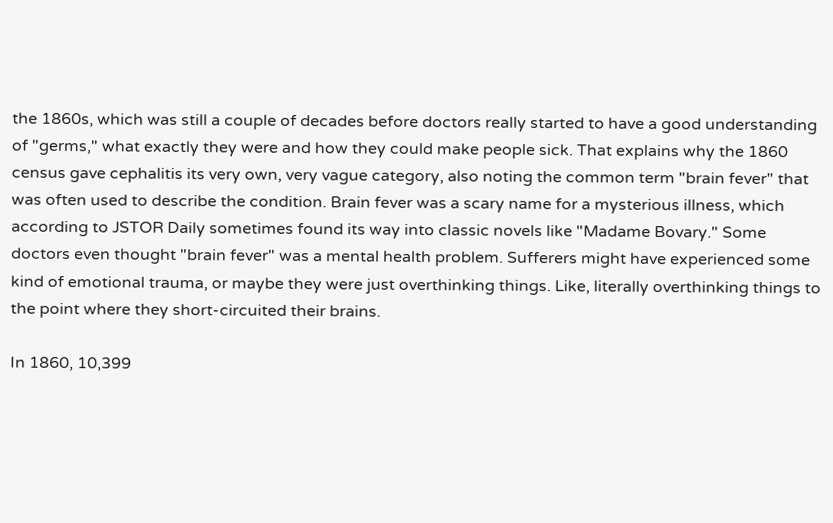the 1860s, which was still a couple of decades before doctors really started to have a good understanding of "germs," what exactly they were and how they could make people sick. That explains why the 1860 census gave cephalitis its very own, very vague category, also noting the common term "brain fever" that was often used to describe the condition. Brain fever was a scary name for a mysterious illness, which according to JSTOR Daily sometimes found its way into classic novels like "Madame Bovary." Some doctors even thought "brain fever" was a mental health problem. Sufferers might have experienced some kind of emotional trauma, or maybe they were just overthinking things. Like, literally overthinking things to the point where they short-circuited their brains.

In 1860, 10,399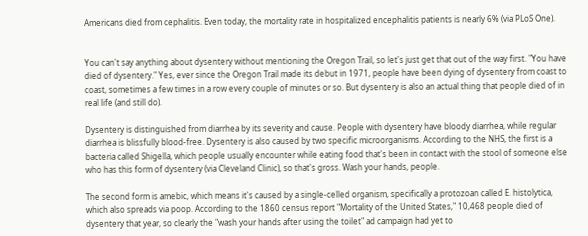Americans died from cephalitis. Even today, the mortality rate in hospitalized encephalitis patients is nearly 6% (via PLoS One).


You can't say anything about dysentery without mentioning the Oregon Trail, so let's just get that out of the way first. "You have died of dysentery." Yes, ever since the Oregon Trail made its debut in 1971, people have been dying of dysentery from coast to coast, sometimes a few times in a row every couple of minutes or so. But dysentery is also an actual thing that people died of in real life (and still do).

Dysentery is distinguished from diarrhea by its severity and cause. People with dysentery have bloody diarrhea, while regular diarrhea is blissfully blood-free. Dysentery is also caused by two specific microorganisms. According to the NHS, the first is a bacteria called Shigella, which people usually encounter while eating food that's been in contact with the stool of someone else who has this form of dysentery (via Cleveland Clinic), so that's gross. Wash your hands, people.

The second form is amebic, which means it's caused by a single-celled organism, specifically a protozoan called E. histolytica, which also spreads via poop. According to the 1860 census report "Mortality of the United States," 10,468 people died of dysentery that year, so clearly the "wash your hands after using the toilet" ad campaign had yet to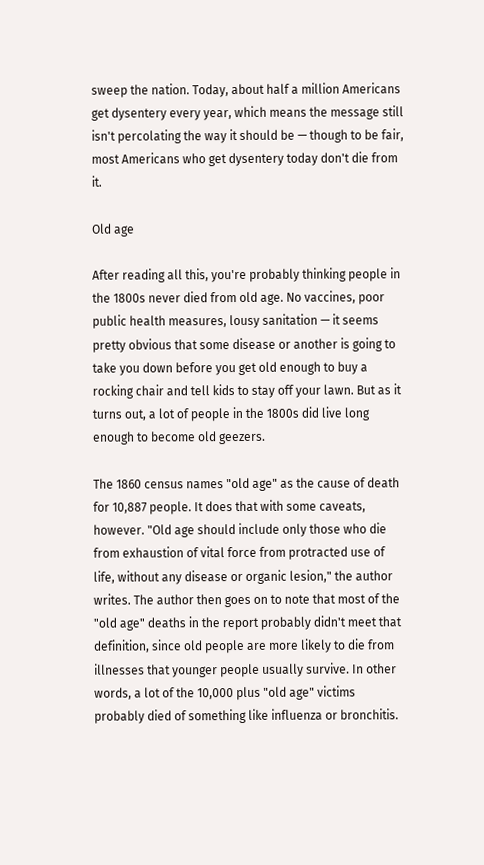sweep the nation. Today, about half a million Americans get dysentery every year, which means the message still isn't percolating the way it should be — though to be fair, most Americans who get dysentery today don't die from it.

Old age

After reading all this, you're probably thinking people in the 1800s never died from old age. No vaccines, poor public health measures, lousy sanitation — it seems pretty obvious that some disease or another is going to take you down before you get old enough to buy a rocking chair and tell kids to stay off your lawn. But as it turns out, a lot of people in the 1800s did live long enough to become old geezers.

The 1860 census names "old age" as the cause of death for 10,887 people. It does that with some caveats, however. "Old age should include only those who die from exhaustion of vital force from protracted use of life, without any disease or organic lesion," the author writes. The author then goes on to note that most of the "old age" deaths in the report probably didn't meet that definition, since old people are more likely to die from illnesses that younger people usually survive. In other words, a lot of the 10,000 plus "old age" victims probably died of something like influenza or bronchitis.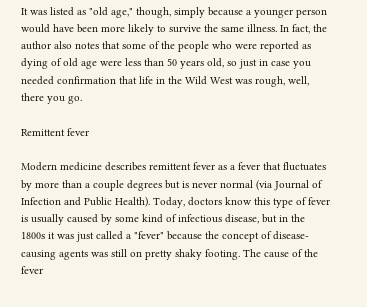It was listed as "old age," though, simply because a younger person would have been more likely to survive the same illness. In fact, the author also notes that some of the people who were reported as dying of old age were less than 50 years old, so just in case you needed confirmation that life in the Wild West was rough, well, there you go.

Remittent fever

Modern medicine describes remittent fever as a fever that fluctuates by more than a couple degrees but is never normal (via Journal of Infection and Public Health). Today, doctors know this type of fever is usually caused by some kind of infectious disease, but in the 1800s it was just called a "fever" because the concept of disease-causing agents was still on pretty shaky footing. The cause of the fever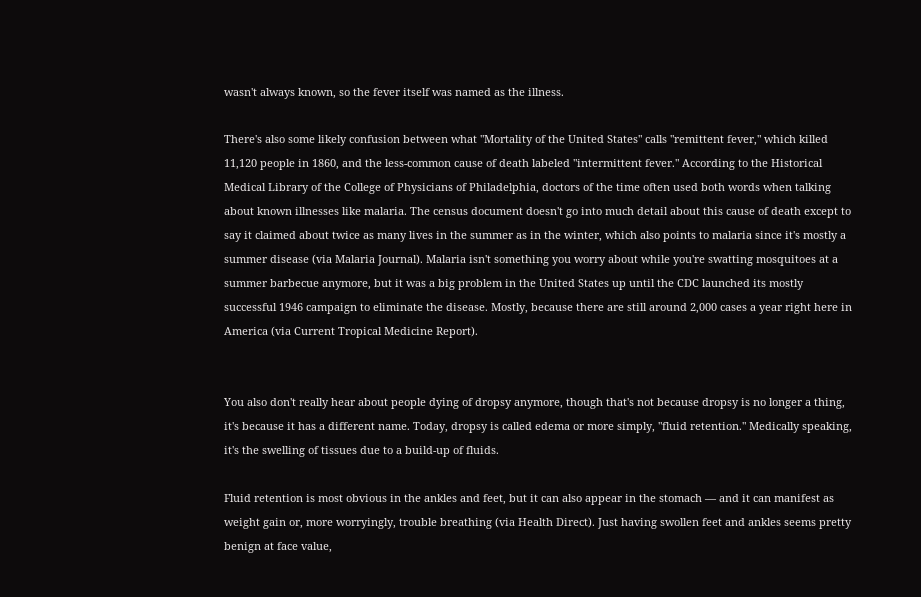wasn't always known, so the fever itself was named as the illness.

There's also some likely confusion between what "Mortality of the United States" calls "remittent fever," which killed 11,120 people in 1860, and the less-common cause of death labeled "intermittent fever." According to the Historical Medical Library of the College of Physicians of Philadelphia, doctors of the time often used both words when talking about known illnesses like malaria. The census document doesn't go into much detail about this cause of death except to say it claimed about twice as many lives in the summer as in the winter, which also points to malaria since it's mostly a summer disease (via Malaria Journal). Malaria isn't something you worry about while you're swatting mosquitoes at a summer barbecue anymore, but it was a big problem in the United States up until the CDC launched its mostly successful 1946 campaign to eliminate the disease. Mostly, because there are still around 2,000 cases a year right here in America (via Current Tropical Medicine Report).


You also don't really hear about people dying of dropsy anymore, though that's not because dropsy is no longer a thing, it's because it has a different name. Today, dropsy is called edema or more simply, "fluid retention." Medically speaking, it's the swelling of tissues due to a build-up of fluids.

Fluid retention is most obvious in the ankles and feet, but it can also appear in the stomach — and it can manifest as weight gain or, more worryingly, trouble breathing (via Health Direct). Just having swollen feet and ankles seems pretty benign at face value,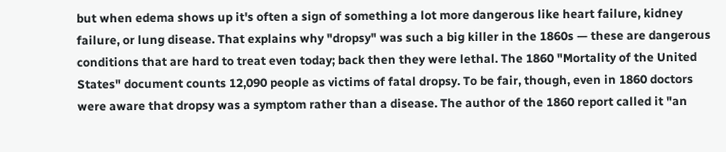but when edema shows up it's often a sign of something a lot more dangerous like heart failure, kidney failure, or lung disease. That explains why "dropsy" was such a big killer in the 1860s — these are dangerous conditions that are hard to treat even today; back then they were lethal. The 1860 "Mortality of the United States" document counts 12,090 people as victims of fatal dropsy. To be fair, though, even in 1860 doctors were aware that dropsy was a symptom rather than a disease. The author of the 1860 report called it "an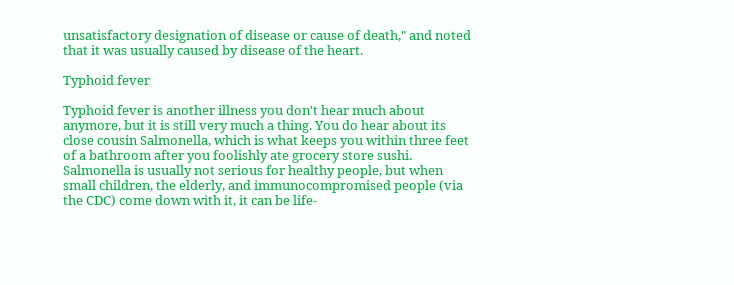unsatisfactory designation of disease or cause of death," and noted that it was usually caused by disease of the heart.

Typhoid fever

Typhoid fever is another illness you don't hear much about anymore, but it is still very much a thing. You do hear about its close cousin Salmonella, which is what keeps you within three feet of a bathroom after you foolishly ate grocery store sushi. Salmonella is usually not serious for healthy people, but when small children, the elderly, and immunocompromised people (via the CDC) come down with it, it can be life-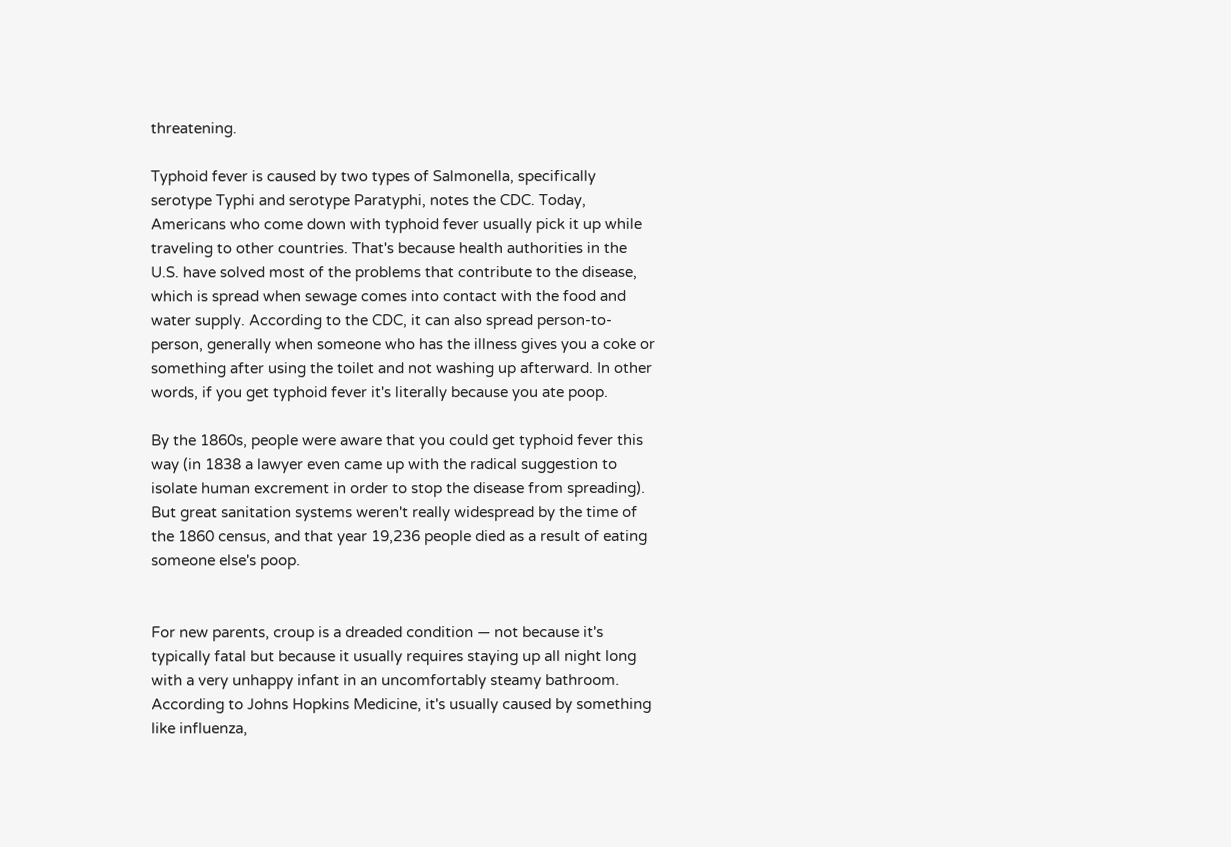threatening.

Typhoid fever is caused by two types of Salmonella, specifically serotype Typhi and serotype Paratyphi, notes the CDC. Today, Americans who come down with typhoid fever usually pick it up while traveling to other countries. That's because health authorities in the U.S. have solved most of the problems that contribute to the disease, which is spread when sewage comes into contact with the food and water supply. According to the CDC, it can also spread person-to-person, generally when someone who has the illness gives you a coke or something after using the toilet and not washing up afterward. In other words, if you get typhoid fever it's literally because you ate poop.

By the 1860s, people were aware that you could get typhoid fever this way (in 1838 a lawyer even came up with the radical suggestion to isolate human excrement in order to stop the disease from spreading). But great sanitation systems weren't really widespread by the time of the 1860 census, and that year 19,236 people died as a result of eating someone else's poop.


For new parents, croup is a dreaded condition — not because it's typically fatal but because it usually requires staying up all night long with a very unhappy infant in an uncomfortably steamy bathroom. According to Johns Hopkins Medicine, it's usually caused by something like influenza,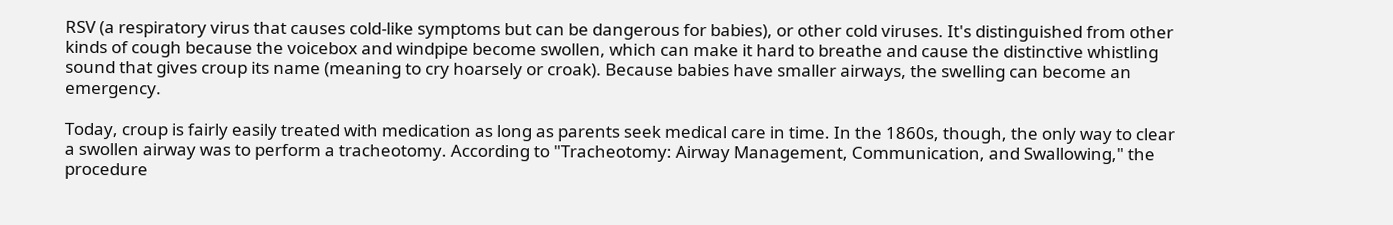RSV (a respiratory virus that causes cold-like symptoms but can be dangerous for babies), or other cold viruses. It's distinguished from other kinds of cough because the voicebox and windpipe become swollen, which can make it hard to breathe and cause the distinctive whistling sound that gives croup its name (meaning to cry hoarsely or croak). Because babies have smaller airways, the swelling can become an emergency.

Today, croup is fairly easily treated with medication as long as parents seek medical care in time. In the 1860s, though, the only way to clear a swollen airway was to perform a tracheotomy. According to "Tracheotomy: Airway Management, Communication, and Swallowing," the procedure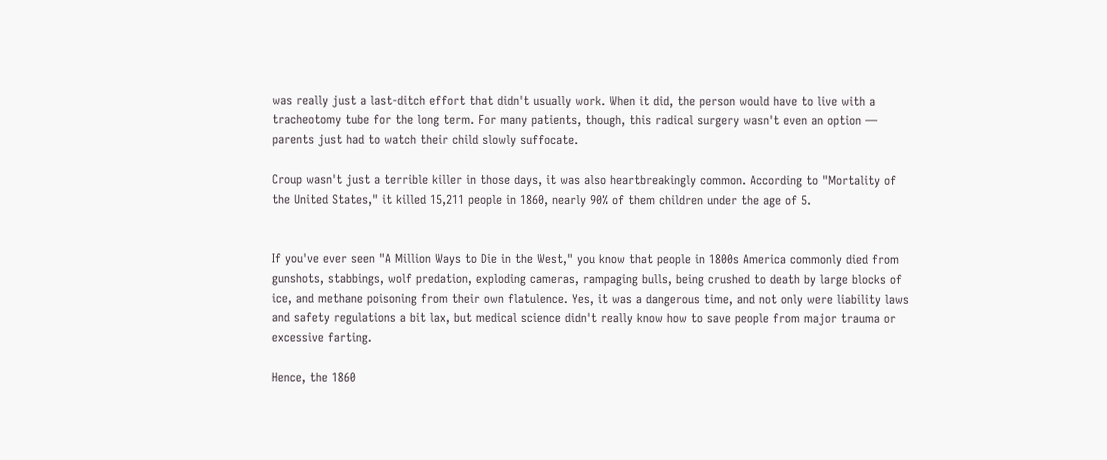was really just a last-ditch effort that didn't usually work. When it did, the person would have to live with a tracheotomy tube for the long term. For many patients, though, this radical surgery wasn't even an option — parents just had to watch their child slowly suffocate.

Croup wasn't just a terrible killer in those days, it was also heartbreakingly common. According to "Mortality of the United States," it killed 15,211 people in 1860, nearly 90% of them children under the age of 5.


If you've ever seen "A Million Ways to Die in the West," you know that people in 1800s America commonly died from gunshots, stabbings, wolf predation, exploding cameras, rampaging bulls, being crushed to death by large blocks of ice, and methane poisoning from their own flatulence. Yes, it was a dangerous time, and not only were liability laws and safety regulations a bit lax, but medical science didn't really know how to save people from major trauma or excessive farting.

Hence, the 1860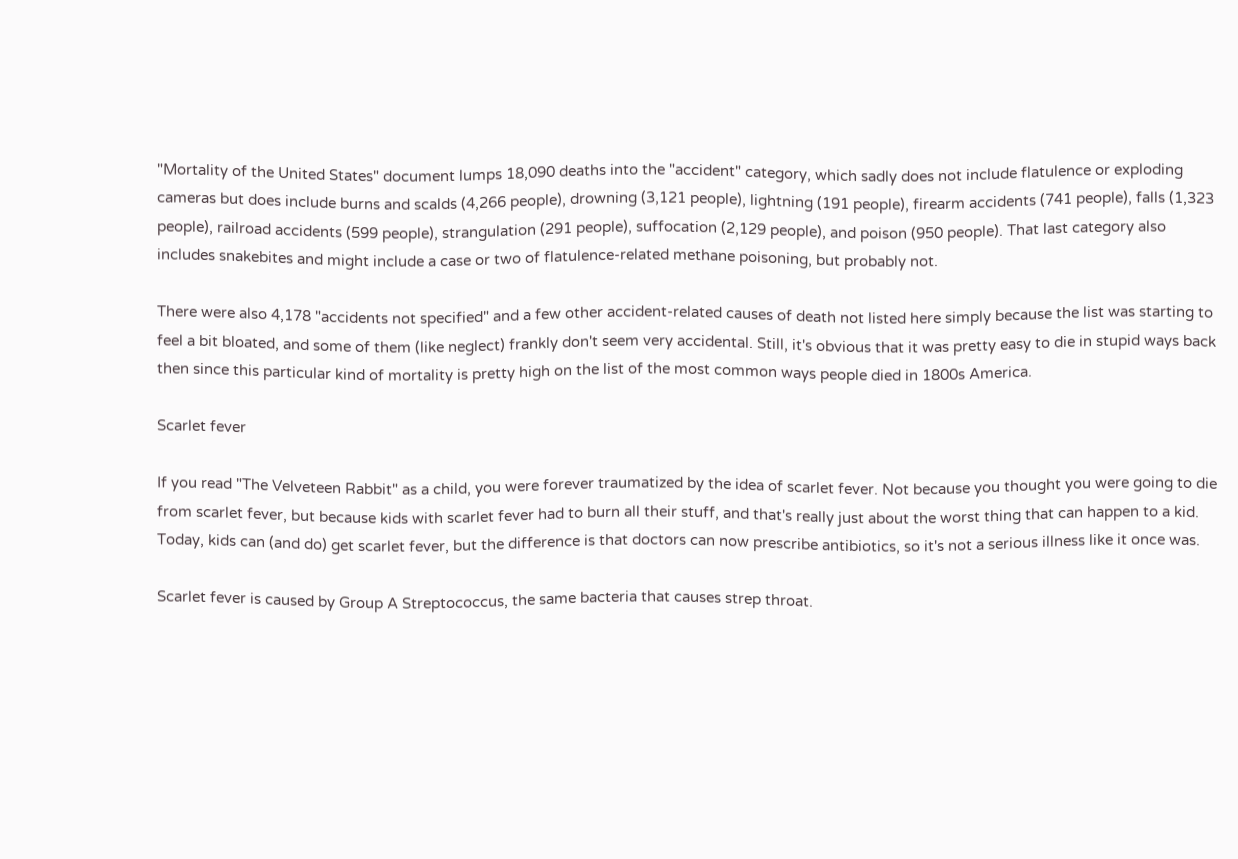"Mortality of the United States" document lumps 18,090 deaths into the "accident" category, which sadly does not include flatulence or exploding cameras but does include burns and scalds (4,266 people), drowning (3,121 people), lightning (191 people), firearm accidents (741 people), falls (1,323 people), railroad accidents (599 people), strangulation (291 people), suffocation (2,129 people), and poison (950 people). That last category also includes snakebites and might include a case or two of flatulence-related methane poisoning, but probably not.

There were also 4,178 "accidents not specified" and a few other accident-related causes of death not listed here simply because the list was starting to feel a bit bloated, and some of them (like neglect) frankly don't seem very accidental. Still, it's obvious that it was pretty easy to die in stupid ways back then since this particular kind of mortality is pretty high on the list of the most common ways people died in 1800s America.

Scarlet fever

If you read "The Velveteen Rabbit" as a child, you were forever traumatized by the idea of scarlet fever. Not because you thought you were going to die from scarlet fever, but because kids with scarlet fever had to burn all their stuff, and that's really just about the worst thing that can happen to a kid. Today, kids can (and do) get scarlet fever, but the difference is that doctors can now prescribe antibiotics, so it's not a serious illness like it once was.

Scarlet fever is caused by Group A Streptococcus, the same bacteria that causes strep throat.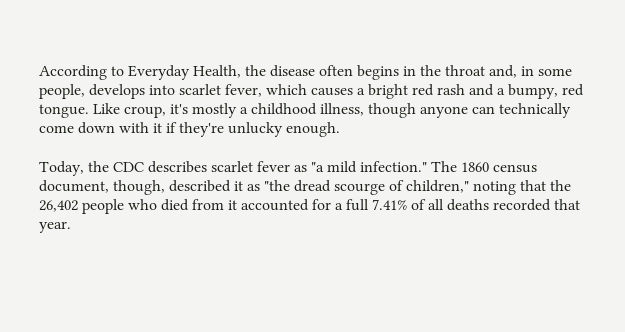According to Everyday Health, the disease often begins in the throat and, in some people, develops into scarlet fever, which causes a bright red rash and a bumpy, red tongue. Like croup, it's mostly a childhood illness, though anyone can technically come down with it if they're unlucky enough.

Today, the CDC describes scarlet fever as "a mild infection." The 1860 census document, though, described it as "the dread scourge of children," noting that the 26,402 people who died from it accounted for a full 7.41% of all deaths recorded that year.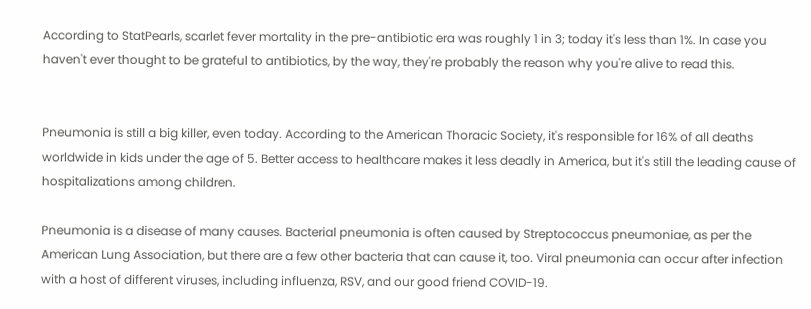According to StatPearls, scarlet fever mortality in the pre-antibiotic era was roughly 1 in 3; today it's less than 1%. In case you haven't ever thought to be grateful to antibiotics, by the way, they're probably the reason why you're alive to read this.


Pneumonia is still a big killer, even today. According to the American Thoracic Society, it's responsible for 16% of all deaths worldwide in kids under the age of 5. Better access to healthcare makes it less deadly in America, but it's still the leading cause of hospitalizations among children.

Pneumonia is a disease of many causes. Bacterial pneumonia is often caused by Streptococcus pneumoniae, as per the American Lung Association, but there are a few other bacteria that can cause it, too. Viral pneumonia can occur after infection with a host of different viruses, including influenza, RSV, and our good friend COVID-19.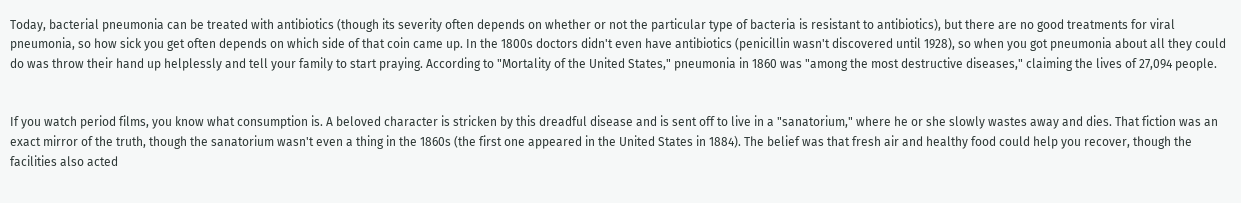Today, bacterial pneumonia can be treated with antibiotics (though its severity often depends on whether or not the particular type of bacteria is resistant to antibiotics), but there are no good treatments for viral pneumonia, so how sick you get often depends on which side of that coin came up. In the 1800s doctors didn't even have antibiotics (penicillin wasn't discovered until 1928), so when you got pneumonia about all they could do was throw their hand up helplessly and tell your family to start praying. According to "Mortality of the United States," pneumonia in 1860 was "among the most destructive diseases," claiming the lives of 27,094 people.


If you watch period films, you know what consumption is. A beloved character is stricken by this dreadful disease and is sent off to live in a "sanatorium," where he or she slowly wastes away and dies. That fiction was an exact mirror of the truth, though the sanatorium wasn't even a thing in the 1860s (the first one appeared in the United States in 1884). The belief was that fresh air and healthy food could help you recover, though the facilities also acted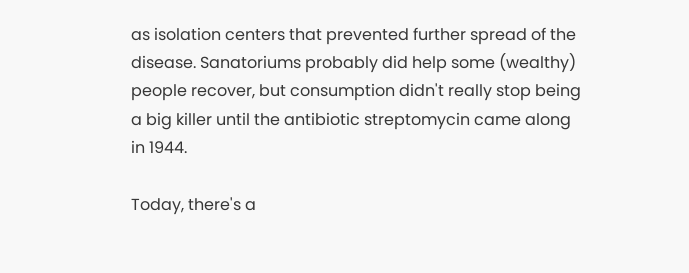as isolation centers that prevented further spread of the disease. Sanatoriums probably did help some (wealthy) people recover, but consumption didn't really stop being a big killer until the antibiotic streptomycin came along in 1944.

Today, there's a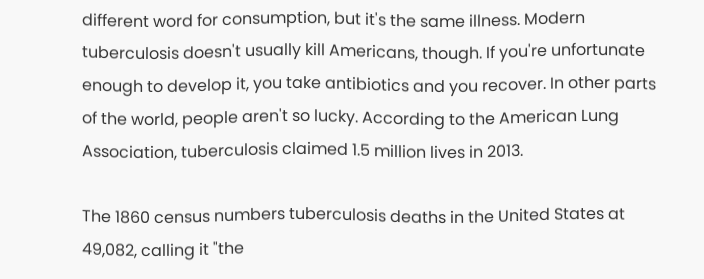different word for consumption, but it's the same illness. Modern tuberculosis doesn't usually kill Americans, though. If you're unfortunate enough to develop it, you take antibiotics and you recover. In other parts of the world, people aren't so lucky. According to the American Lung Association, tuberculosis claimed 1.5 million lives in 2013.

The 1860 census numbers tuberculosis deaths in the United States at 49,082, calling it "the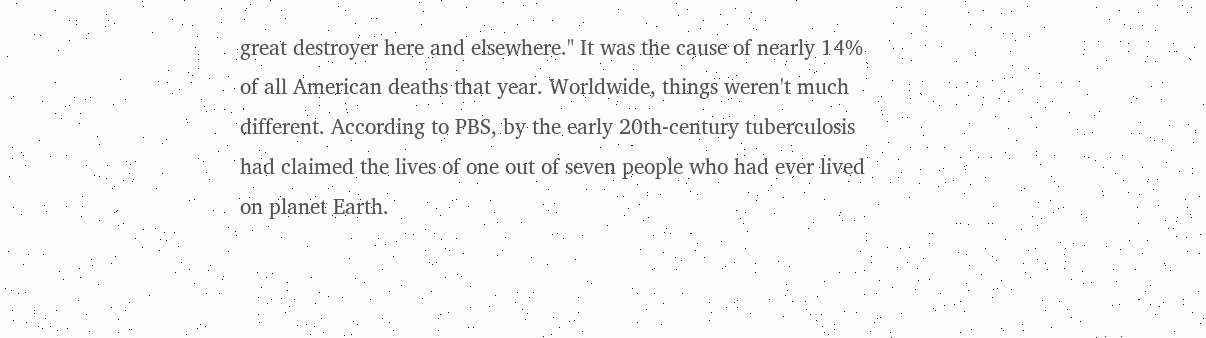great destroyer here and elsewhere." It was the cause of nearly 14% of all American deaths that year. Worldwide, things weren't much different. According to PBS, by the early 20th-century tuberculosis had claimed the lives of one out of seven people who had ever lived on planet Earth.